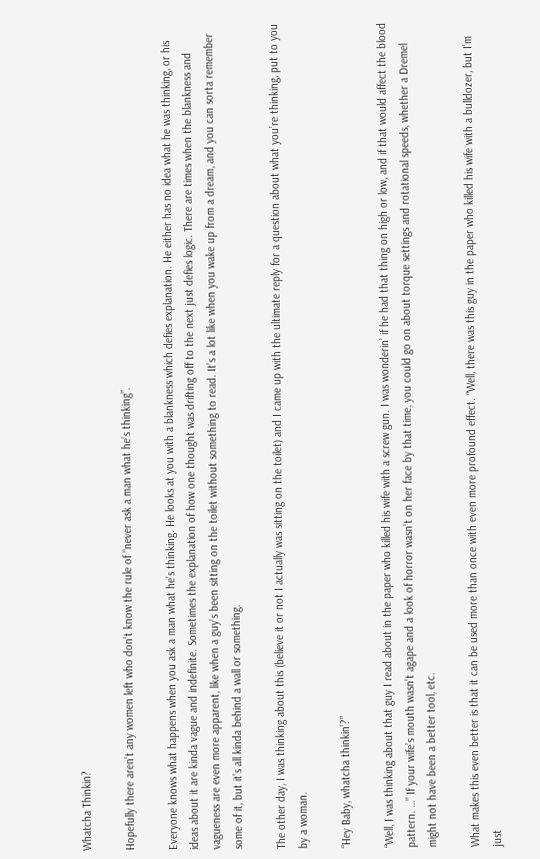Whatcha Thinkin?

Hopefully there aren’t any women left who don’t know the rule of “never ask a man what he’s thinking”.

Everyone knows what happens when you ask a man what he’s thinking. He looks at you with a blankness which defies explanation. He either has no idea what he was thinking, or his ideas about it are kinda vague and indefinite. Sometimes the explanation of how one thought was drifting off to the next just defies logic. There are times when the blankness and vagueness are even more apparent, like when a guy’s been sitting on the toilet without something to read. It’s a lot like when you wake up from a dream, and you can sorta remember some of it, but it’s all kinda behind a wall or something.

The other day, I was thinking about this (believe it or not I actually was sitting on the toilet) and I came up with the ultimate reply for a question about what you’re thinking, put to you by a woman.

“Hey Baby, whatcha thinkin’?”

“Well, I was thinking about that guy I read about in the paper who killed his wife with a screw gun. I was wonderin’ if he had that thing on high or low, and if that would affect the blood pattern. …” If your wife’s mouth wasn’t agape and a look of horror wasn’t on her face by that time, you could go on about torque settings and rotational speeds, whether a Dremel might not have been a better tool, etc.

What makes this even better is that it can be used more than once with even more profound effect. “Well, there was this guy in the paper who killed his wife with a bulldozer, but I’m just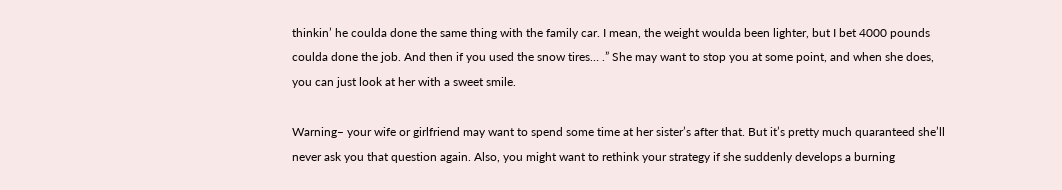thinkin’ he coulda done the same thing with the family car. I mean, the weight woulda been lighter, but I bet 4000 pounds coulda done the job. And then if you used the snow tires… .” She may want to stop you at some point, and when she does, you can just look at her with a sweet smile.

Warning– your wife or girlfriend may want to spend some time at her sister’s after that. But it’s pretty much quaranteed she’ll never ask you that question again. Also, you might want to rethink your strategy if she suddenly develops a burning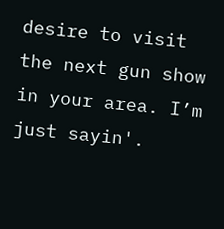desire to visit the next gun show in your area. I’m just sayin'.